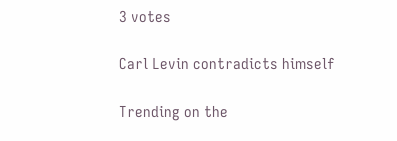3 votes

Carl Levin contradicts himself

Trending on the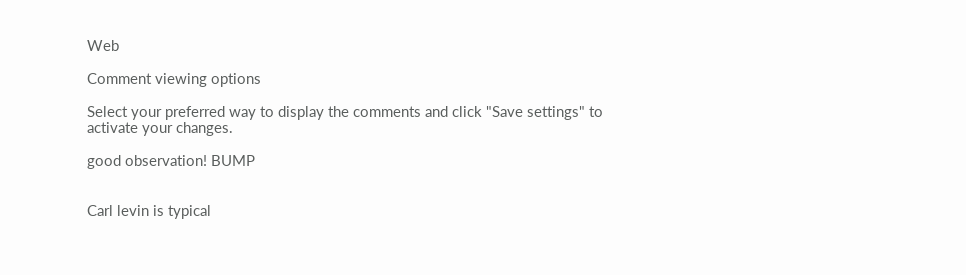Web

Comment viewing options

Select your preferred way to display the comments and click "Save settings" to activate your changes.

good observation! BUMP


Carl levin is typical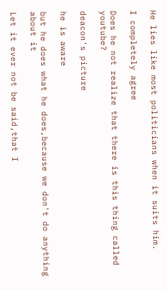He lies like most politicians when it suits him.

I completely agree

Does he not realize that there is this thing called youtube?

deacon's picture

he is aware

but he does what he does,because we don't do anything
about it

Let it ever not be said,that I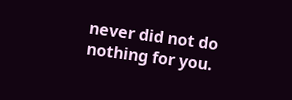never did not do nothing for you.